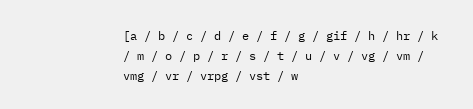[a / b / c / d / e / f / g / gif / h / hr / k / m / o / p / r / s / t / u / v / vg / vm / vmg / vr / vrpg / vst / w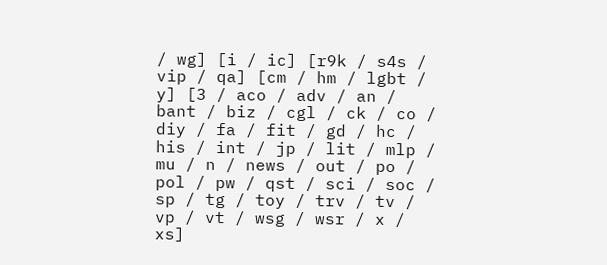/ wg] [i / ic] [r9k / s4s / vip / qa] [cm / hm / lgbt / y] [3 / aco / adv / an / bant / biz / cgl / ck / co / diy / fa / fit / gd / hc / his / int / jp / lit / mlp / mu / n / news / out / po / pol / pw / qst / sci / soc / sp / tg / toy / trv / tv / vp / vt / wsg / wsr / x / xs]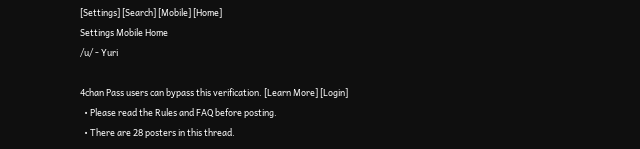[Settings] [Search] [Mobile] [Home]
Settings Mobile Home
/u/ - Yuri

4chan Pass users can bypass this verification. [Learn More] [Login]
  • Please read the Rules and FAQ before posting.
  • There are 28 posters in this thread.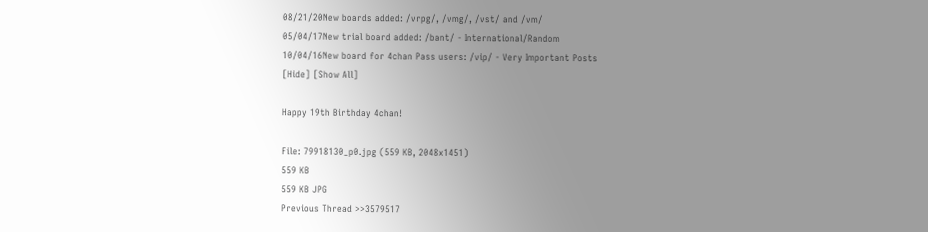08/21/20New boards added: /vrpg/, /vmg/, /vst/ and /vm/
05/04/17New trial board added: /bant/ - International/Random
10/04/16New board for 4chan Pass users: /vip/ - Very Important Posts
[Hide] [Show All]

Happy 19th Birthday 4chan!

File: 79918130_p0.jpg (559 KB, 2048x1451)
559 KB
559 KB JPG
Previous Thread >>3579517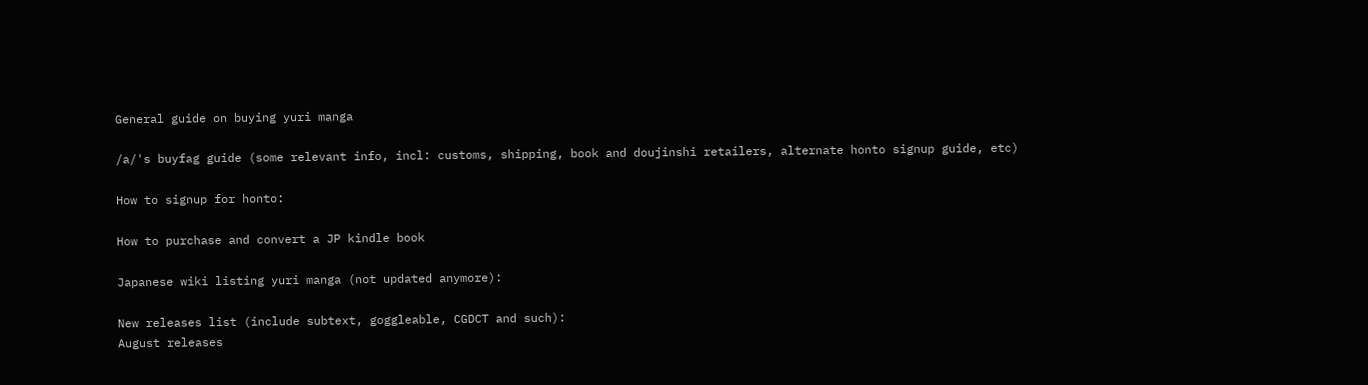General guide on buying yuri manga

/a/'s buyfag guide (some relevant info, incl: customs, shipping, book and doujinshi retailers, alternate honto signup guide, etc)

How to signup for honto:

How to purchase and convert a JP kindle book

Japanese wiki listing yuri manga (not updated anymore):

New releases list (include subtext, goggleable, CGDCT and such):
August releases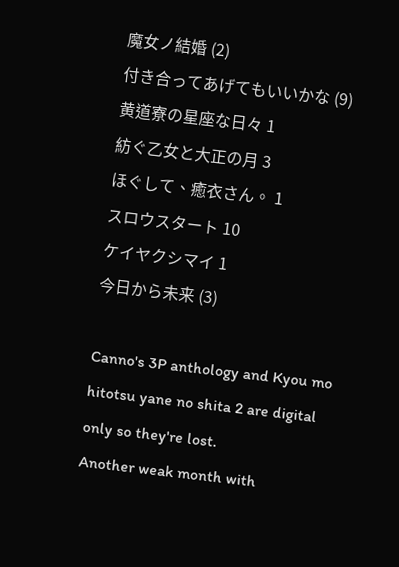魔女ノ結婚 (2)
付き合ってあげてもいいかな (9)
黄道寮の星座な日々 1
紡ぐ乙女と大正の月 3
ほぐして、癒衣さん。 1
スロウスタート 10
ケイヤクシマイ 1
今日から未来 (3)

Canno's 3P anthology and Kyou mo hitotsu yane no shita 2 are digital only so they're lost.
Another weak month with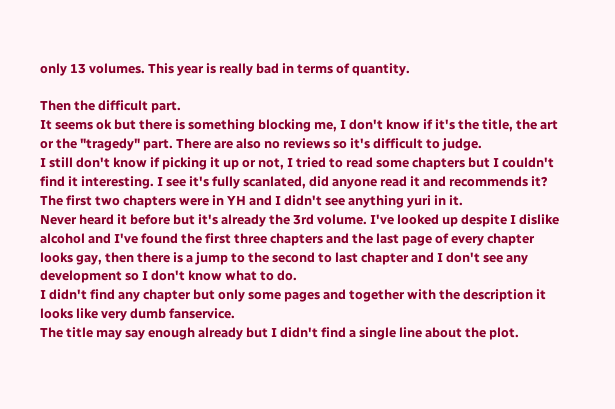only 13 volumes. This year is really bad in terms of quantity.

Then the difficult part.
It seems ok but there is something blocking me, I don't know if it's the title, the art or the "tragedy" part. There are also no reviews so it's difficult to judge.
I still don't know if picking it up or not, I tried to read some chapters but I couldn't find it interesting. I see it's fully scanlated, did anyone read it and recommends it?
The first two chapters were in YH and I didn't see anything yuri in it.
Never heard it before but it's already the 3rd volume. I've looked up despite I dislike alcohol and I've found the first three chapters and the last page of every chapter looks gay, then there is a jump to the second to last chapter and I don't see any development so I don't know what to do.
I didn't find any chapter but only some pages and together with the description it looks like very dumb fanservice.
The title may say enough already but I didn't find a single line about the plot.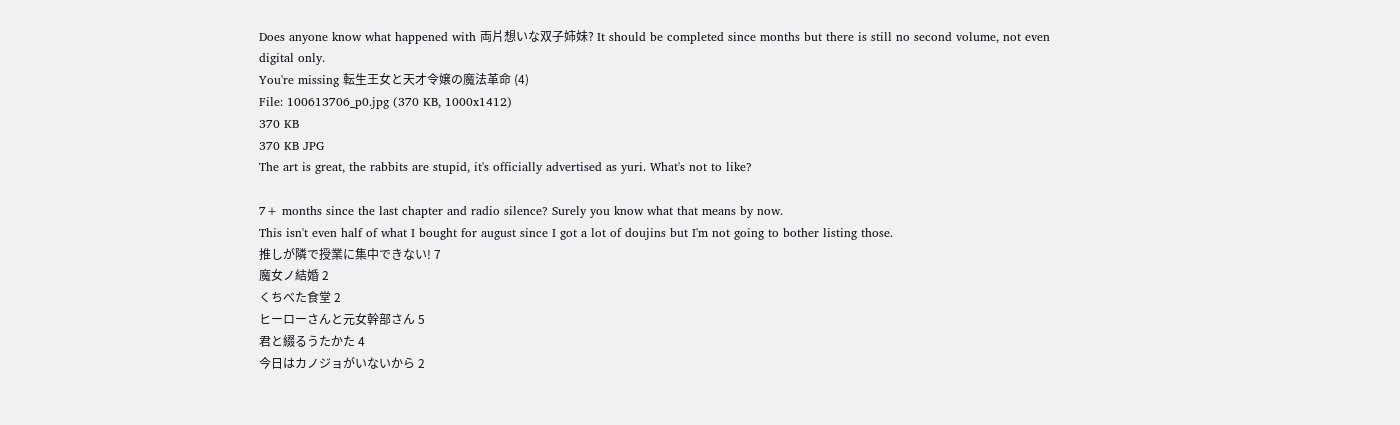Does anyone know what happened with 両片想いな双子姉妹? It should be completed since months but there is still no second volume, not even digital only.
You're missing 転生王女と天才令嬢の魔法革命 (4)
File: 100613706_p0.jpg (370 KB, 1000x1412)
370 KB
370 KB JPG
The art is great, the rabbits are stupid, it's officially advertised as yuri. What's not to like?

7+ months since the last chapter and radio silence? Surely you know what that means by now.
This isn't even half of what I bought for august since I got a lot of doujins but I'm not going to bother listing those.
推しが隣で授業に集中できない! 7
魔女ノ結婚 2
くちべた食堂 2
ヒーローさんと元女幹部さん 5
君と綴るうたかた 4
今日はカノジョがいないから 2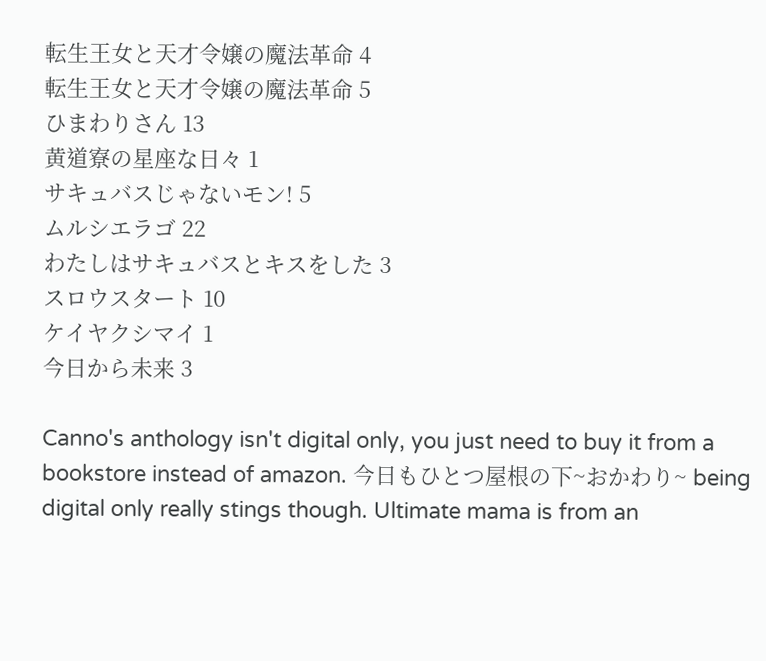転生王女と天才令嬢の魔法革命 4
転生王女と天才令嬢の魔法革命 5
ひまわりさん 13
黄道寮の星座な日々 1
サキュバスじゃないモン! 5
ムルシエラゴ 22
わたしはサキュバスとキスをした 3
スロウスタート 10
ケイヤクシマイ 1
今日から未来 3

Canno's anthology isn't digital only, you just need to buy it from a bookstore instead of amazon. 今日もひとつ屋根の下~おかわり~ being digital only really stings though. Ultimate mama is from an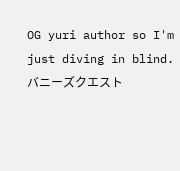OG yuri author so I'm just diving in blind. バニーズクエスト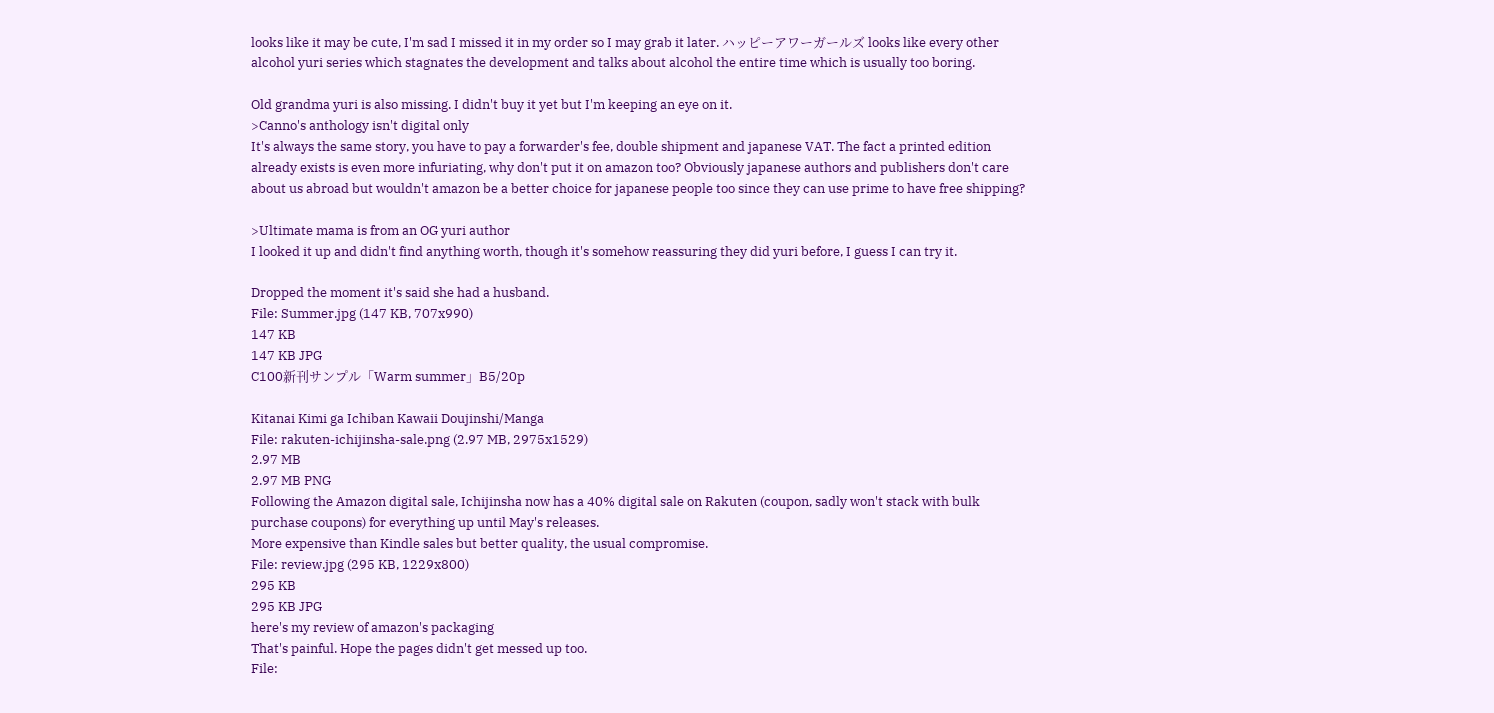looks like it may be cute, I'm sad I missed it in my order so I may grab it later. ハッピーアワーガールズ looks like every other alcohol yuri series which stagnates the development and talks about alcohol the entire time which is usually too boring.

Old grandma yuri is also missing. I didn't buy it yet but I'm keeping an eye on it.
>Canno's anthology isn't digital only
It's always the same story, you have to pay a forwarder's fee, double shipment and japanese VAT. The fact a printed edition already exists is even more infuriating, why don't put it on amazon too? Obviously japanese authors and publishers don't care about us abroad but wouldn't amazon be a better choice for japanese people too since they can use prime to have free shipping?

>Ultimate mama is from an OG yuri author
I looked it up and didn't find anything worth, though it's somehow reassuring they did yuri before, I guess I can try it.

Dropped the moment it's said she had a husband.
File: Summer.jpg (147 KB, 707x990)
147 KB
147 KB JPG
C100新刊サンプル「Warm summer」B5/20p

Kitanai Kimi ga Ichiban Kawaii Doujinshi/Manga
File: rakuten-ichijinsha-sale.png (2.97 MB, 2975x1529)
2.97 MB
2.97 MB PNG
Following the Amazon digital sale, Ichijinsha now has a 40% digital sale on Rakuten (coupon, sadly won't stack with bulk purchase coupons) for everything up until May's releases.
More expensive than Kindle sales but better quality, the usual compromise.
File: review.jpg (295 KB, 1229x800)
295 KB
295 KB JPG
here's my review of amazon's packaging
That's painful. Hope the pages didn't get messed up too.
File: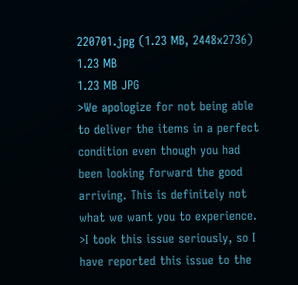220701.jpg (1.23 MB, 2448x2736)
1.23 MB
1.23 MB JPG
>We apologize for not being able to deliver the items in a perfect condition even though you had been looking forward the good arriving. This is definitely not what we want you to experience.
>I took this issue seriously, so I have reported this issue to the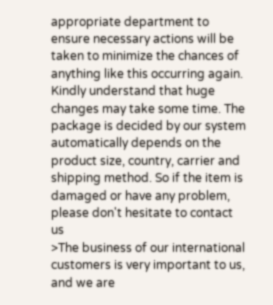appropriate department to ensure necessary actions will be taken to minimize the chances of anything like this occurring again. Kindly understand that huge changes may take some time. The package is decided by our system automatically depends on the product size, country, carrier and shipping method. So if the item is damaged or have any problem, please don't hesitate to contact us
>The business of our international customers is very important to us, and we are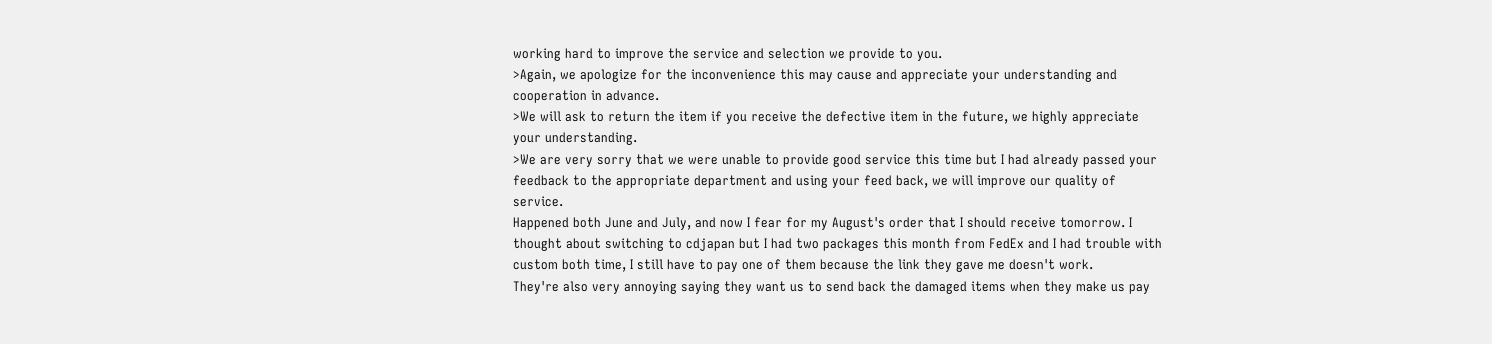working hard to improve the service and selection we provide to you.
>Again, we apologize for the inconvenience this may cause and appreciate your understanding and cooperation in advance.
>We will ask to return the item if you receive the defective item in the future, we highly appreciate your understanding.
>We are very sorry that we were unable to provide good service this time but I had already passed your feedback to the appropriate department and using your feed back, we will improve our quality of service.
Happened both June and July, and now I fear for my August's order that I should receive tomorrow. I thought about switching to cdjapan but I had two packages this month from FedEx and I had trouble with custom both time, I still have to pay one of them because the link they gave me doesn't work.
They're also very annoying saying they want us to send back the damaged items when they make us pay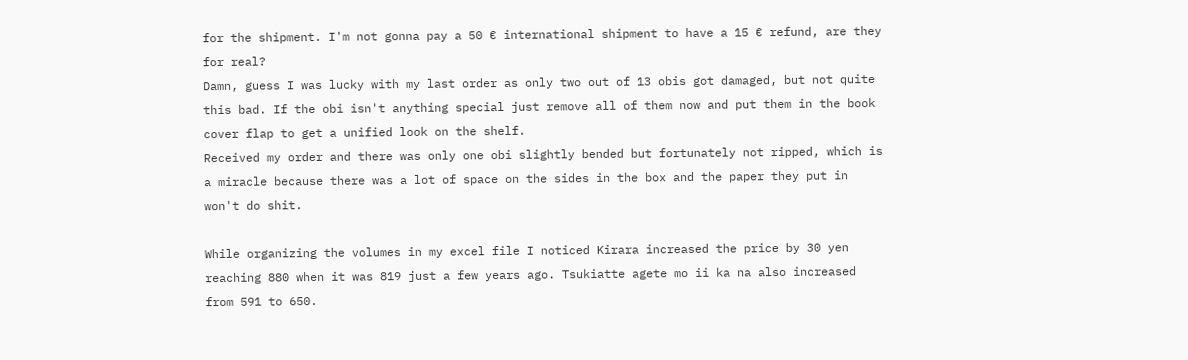for the shipment. I'm not gonna pay a 50 € international shipment to have a 15 € refund, are they for real?
Damn, guess I was lucky with my last order as only two out of 13 obis got damaged, but not quite this bad. If the obi isn't anything special just remove all of them now and put them in the book cover flap to get a unified look on the shelf.
Received my order and there was only one obi slightly bended but fortunately not ripped, which is a miracle because there was a lot of space on the sides in the box and the paper they put in won't do shit.

While organizing the volumes in my excel file I noticed Kirara increased the price by 30 yen reaching 880 when it was 819 just a few years ago. Tsukiatte agete mo ii ka na also increased from 591 to 650.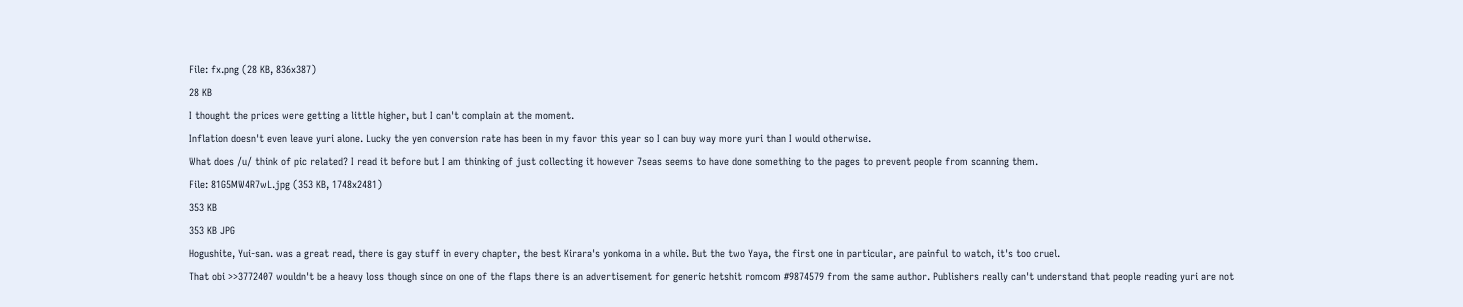File: fx.png (28 KB, 836x387)
28 KB
I thought the prices were getting a little higher, but I can't complain at the moment.
Inflation doesn't even leave yuri alone. Lucky the yen conversion rate has been in my favor this year so I can buy way more yuri than I would otherwise.
What does /u/ think of pic related? I read it before but I am thinking of just collecting it however 7seas seems to have done something to the pages to prevent people from scanning them.
File: 81G5MW4R7wL.jpg (353 KB, 1748x2481)
353 KB
353 KB JPG
Hogushite, Yui-san. was a great read, there is gay stuff in every chapter, the best Kirara's yonkoma in a while. But the two Yaya, the first one in particular, are painful to watch, it's too cruel.
That obi >>3772407 wouldn't be a heavy loss though since on one of the flaps there is an advertisement for generic hetshit romcom #9874579 from the same author. Publishers really can't understand that people reading yuri are not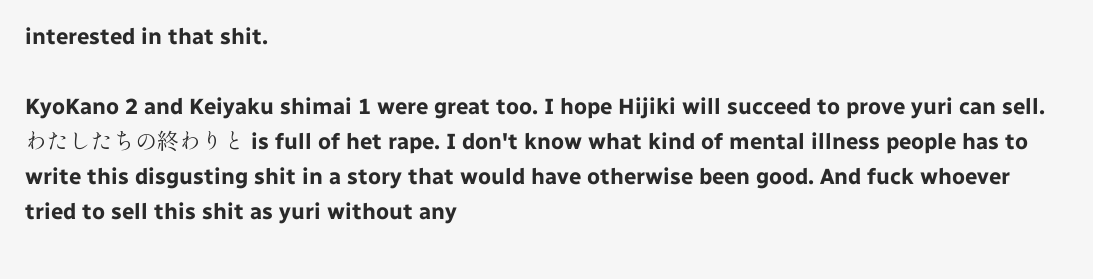interested in that shit.

KyoKano 2 and Keiyaku shimai 1 were great too. I hope Hijiki will succeed to prove yuri can sell.
わたしたちの終わりと is full of het rape. I don't know what kind of mental illness people has to write this disgusting shit in a story that would have otherwise been good. And fuck whoever tried to sell this shit as yuri without any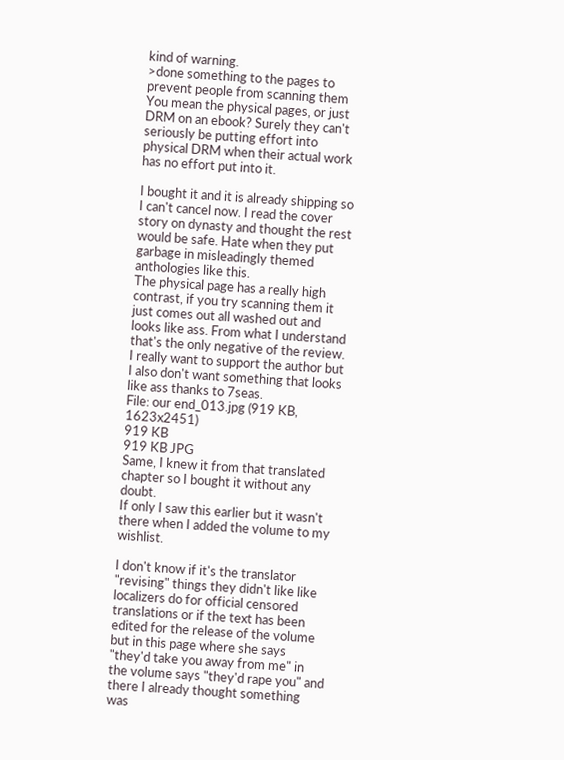kind of warning.
>done something to the pages to prevent people from scanning them
You mean the physical pages, or just DRM on an ebook? Surely they can't seriously be putting effort into physical DRM when their actual work has no effort put into it.

I bought it and it is already shipping so I can't cancel now. I read the cover story on dynasty and thought the rest would be safe. Hate when they put garbage in misleadingly themed anthologies like this.
The physical page has a really high contrast, if you try scanning them it just comes out all washed out and looks like ass. From what I understand that's the only negative of the review. I really want to support the author but I also don't want something that looks like ass thanks to 7seas.
File: our end_013.jpg (919 KB, 1623x2451)
919 KB
919 KB JPG
Same, I knew it from that translated chapter so I bought it without any doubt.
If only I saw this earlier but it wasn't there when I added the volume to my wishlist.

I don't know if it's the translator "revising" things they didn't like like localizers do for official censored translations or if the text has been edited for the release of the volume but in this page where she says "they'd take you away from me" in the volume says "they'd rape you" and there I already thought something was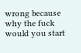wrong because why the fuck would you start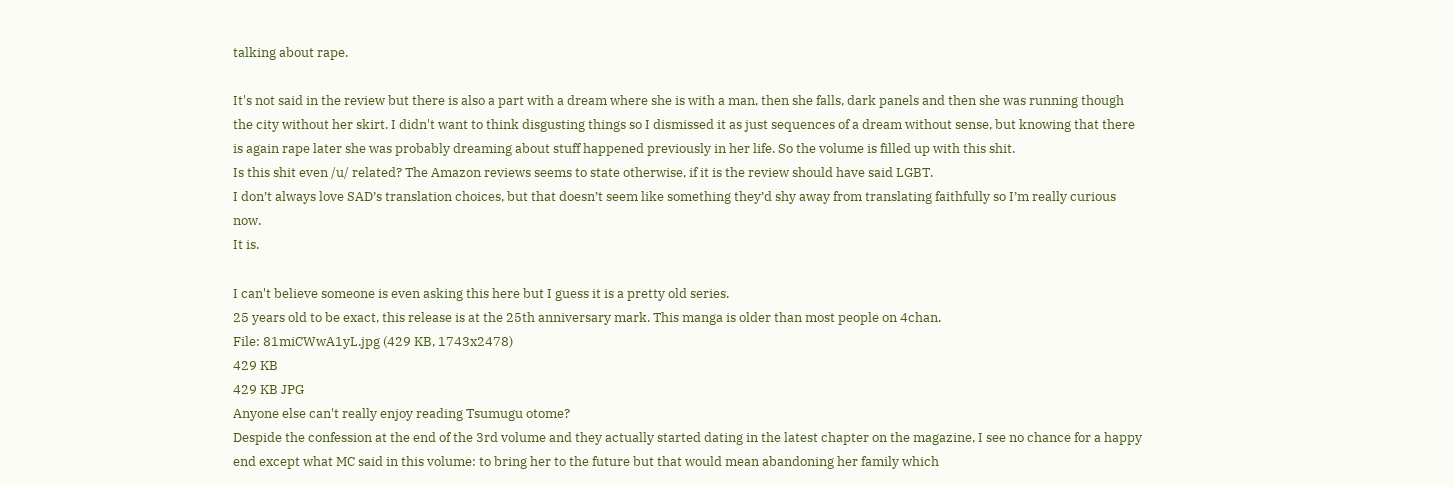talking about rape.

It's not said in the review but there is also a part with a dream where she is with a man, then she falls, dark panels and then she was running though the city without her skirt. I didn't want to think disgusting things so I dismissed it as just sequences of a dream without sense, but knowing that there is again rape later she was probably dreaming about stuff happened previously in her life. So the volume is filled up with this shit.
Is this shit even /u/ related? The Amazon reviews seems to state otherwise, if it is the review should have said LGBT.
I don’t always love SAD’s translation choices, but that doesn’t seem like something they’d shy away from translating faithfully so I’m really curious now.
It is.

I can't believe someone is even asking this here but I guess it is a pretty old series.
25 years old to be exact, this release is at the 25th anniversary mark. This manga is older than most people on 4chan.
File: 81miCWwA1yL.jpg (429 KB, 1743x2478)
429 KB
429 KB JPG
Anyone else can't really enjoy reading Tsumugu otome?
Despide the confession at the end of the 3rd volume and they actually started dating in the latest chapter on the magazine, I see no chance for a happy end except what MC said in this volume: to bring her to the future but that would mean abandoning her family which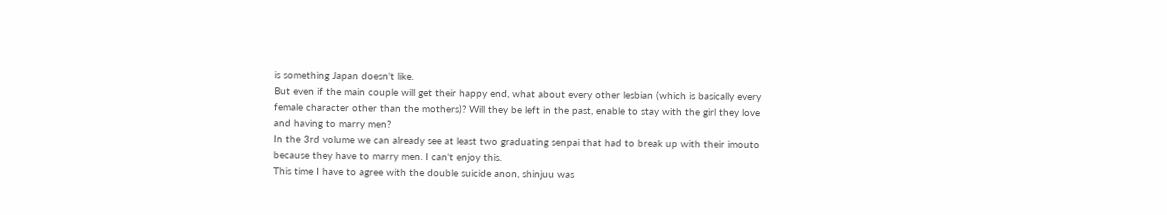is something Japan doesn't like.
But even if the main couple will get their happy end, what about every other lesbian (which is basically every female character other than the mothers)? Will they be left in the past, enable to stay with the girl they love and having to marry men?
In the 3rd volume we can already see at least two graduating senpai that had to break up with their imouto because they have to marry men. I can't enjoy this.
This time I have to agree with the double suicide anon, shinjuu was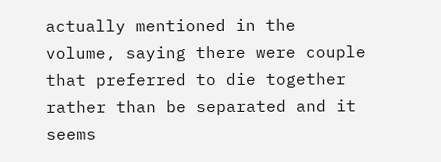actually mentioned in the volume, saying there were couple that preferred to die together rather than be separated and it seems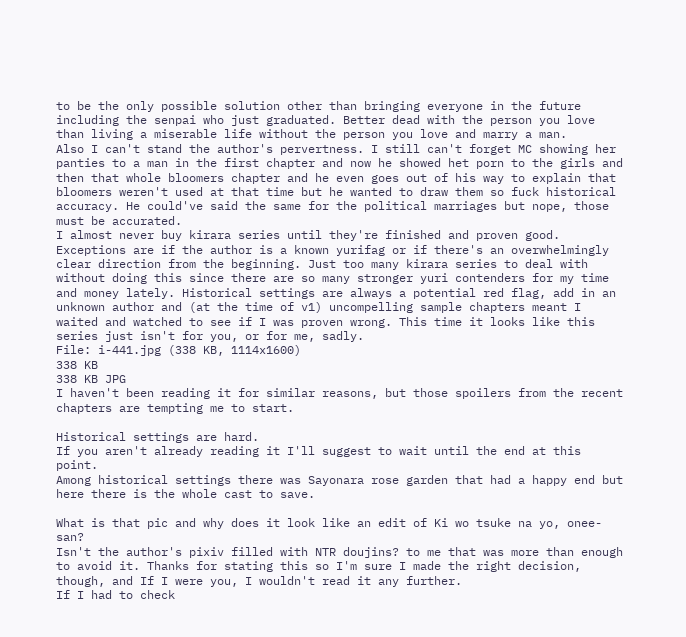to be the only possible solution other than bringing everyone in the future including the senpai who just graduated. Better dead with the person you love than living a miserable life without the person you love and marry a man.
Also I can't stand the author's pervertness. I still can't forget MC showing her panties to a man in the first chapter and now he showed het porn to the girls and then that whole bloomers chapter and he even goes out of his way to explain that bloomers weren't used at that time but he wanted to draw them so fuck historical accuracy. He could've said the same for the political marriages but nope, those must be accurated.
I almost never buy kirara series until they're finished and proven good. Exceptions are if the author is a known yurifag or if there's an overwhelmingly clear direction from the beginning. Just too many kirara series to deal with without doing this since there are so many stronger yuri contenders for my time and money lately. Historical settings are always a potential red flag, add in an unknown author and (at the time of v1) uncompelling sample chapters meant I waited and watched to see if I was proven wrong. This time it looks like this series just isn't for you, or for me, sadly.
File: i-441.jpg (338 KB, 1114x1600)
338 KB
338 KB JPG
I haven't been reading it for similar reasons, but those spoilers from the recent chapters are tempting me to start.

Historical settings are hard.
If you aren't already reading it I'll suggest to wait until the end at this point.
Among historical settings there was Sayonara rose garden that had a happy end but here there is the whole cast to save.

What is that pic and why does it look like an edit of Ki wo tsuke na yo, onee-san?
Isn't the author's pixiv filled with NTR doujins? to me that was more than enough to avoid it. Thanks for stating this so I'm sure I made the right decision, though, and If I were you, I wouldn't read it any further.
If I had to check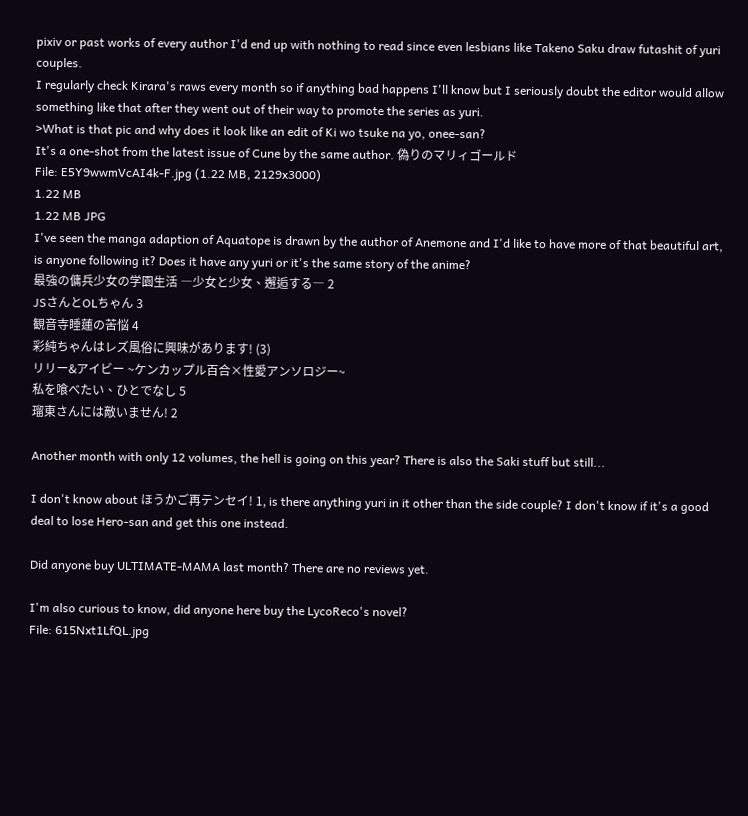pixiv or past works of every author I'd end up with nothing to read since even lesbians like Takeno Saku draw futashit of yuri couples.
I regularly check Kirara's raws every month so if anything bad happens I'll know but I seriously doubt the editor would allow something like that after they went out of their way to promote the series as yuri.
>What is that pic and why does it look like an edit of Ki wo tsuke na yo, onee-san?
It's a one-shot from the latest issue of Cune by the same author. 偽りのマリィゴールド
File: E5Y9wwmVcAI4k-F.jpg (1.22 MB, 2129x3000)
1.22 MB
1.22 MB JPG
I've seen the manga adaption of Aquatope is drawn by the author of Anemone and I'd like to have more of that beautiful art, is anyone following it? Does it have any yuri or it's the same story of the anime?
最強の傭兵少女の学園生活 ―少女と少女、邂逅する― 2
JSさんとOLちゃん 3
観音寺睡蓮の苦悩 4
彩純ちゃんはレズ風俗に興味があります! (3)
リリー&アイビー ~ケンカップル百合×性愛アンソロジー~
私を喰べたい、ひとでなし 5
瑠東さんには敵いません! 2

Another month with only 12 volumes, the hell is going on this year? There is also the Saki stuff but still...

I don't know about ほうかご再テンセイ! 1, is there anything yuri in it other than the side couple? I don't know if it's a good deal to lose Hero-san and get this one instead.

Did anyone buy ULTIMATE-MAMA last month? There are no reviews yet.

I'm also curious to know, did anyone here buy the LycoReco's novel?
File: 615Nxt1LfQL.jpg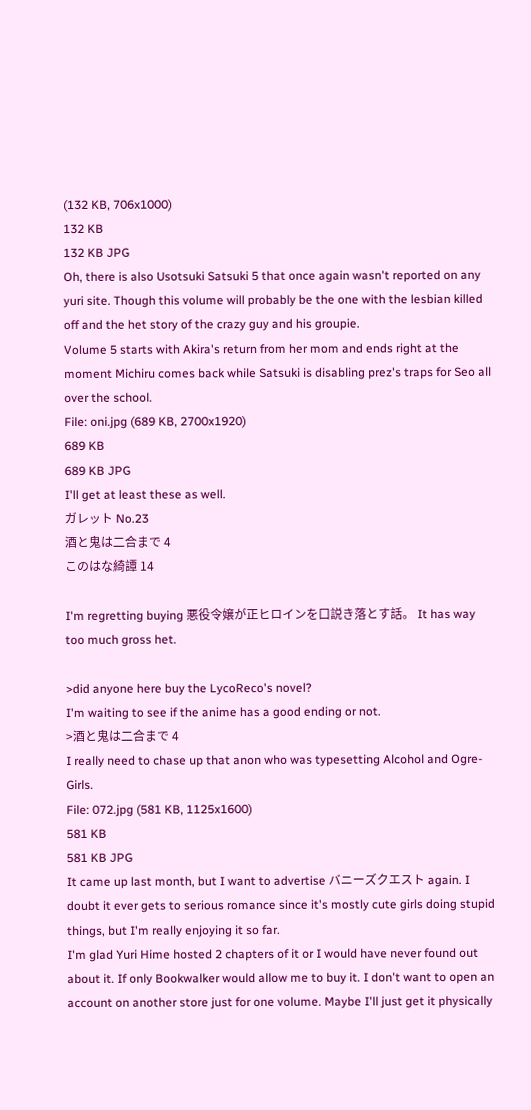(132 KB, 706x1000)
132 KB
132 KB JPG
Oh, there is also Usotsuki Satsuki 5 that once again wasn't reported on any yuri site. Though this volume will probably be the one with the lesbian killed off and the het story of the crazy guy and his groupie.
Volume 5 starts with Akira's return from her mom and ends right at the moment Michiru comes back while Satsuki is disabling prez's traps for Seo all over the school.
File: oni.jpg (689 KB, 2700x1920)
689 KB
689 KB JPG
I'll get at least these as well.
ガレット No.23
酒と鬼は二合まで 4
このはな綺譚 14

I'm regretting buying 悪役令嬢が正ヒロインを口説き落とす話。 It has way too much gross het.

>did anyone here buy the LycoReco's novel?
I'm waiting to see if the anime has a good ending or not.
>酒と鬼は二合まで 4
I really need to chase up that anon who was typesetting Alcohol and Ogre-Girls.
File: 072.jpg (581 KB, 1125x1600)
581 KB
581 KB JPG
It came up last month, but I want to advertise バニーズクエスト again. I doubt it ever gets to serious romance since it's mostly cute girls doing stupid things, but I'm really enjoying it so far.
I'm glad Yuri Hime hosted 2 chapters of it or I would have never found out about it. If only Bookwalker would allow me to buy it. I don't want to open an account on another store just for one volume. Maybe I'll just get it physically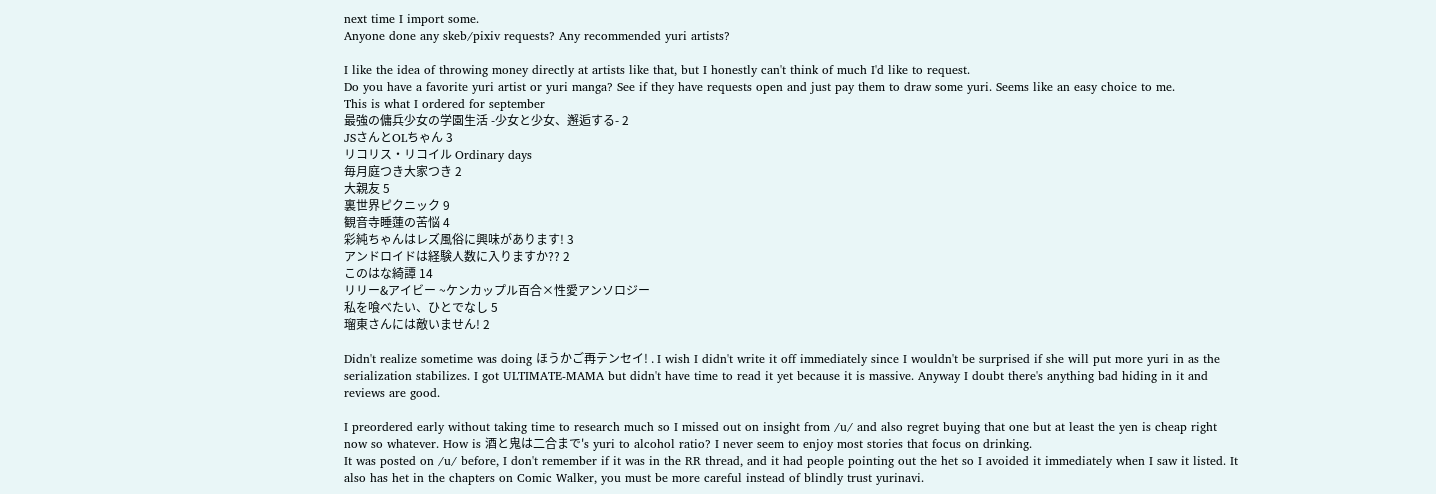next time I import some.
Anyone done any skeb/pixiv requests? Any recommended yuri artists?

I like the idea of throwing money directly at artists like that, but I honestly can't think of much I'd like to request.
Do you have a favorite yuri artist or yuri manga? See if they have requests open and just pay them to draw some yuri. Seems like an easy choice to me.
This is what I ordered for september
最強の傭兵少女の学園生活 -少女と少女、邂逅する- 2
JSさんとOLちゃん 3
リコリス・リコイル Ordinary days
毎月庭つき大家つき 2
大親友 5
裏世界ピクニック 9
観音寺睡蓮の苦悩 4
彩純ちゃんはレズ風俗に興味があります! 3
アンドロイドは経験人数に入りますか?? 2
このはな綺譚 14
リリー&アイビー ~ケンカップル百合×性愛アンソロジー
私を喰べたい、ひとでなし 5
瑠東さんには敵いません! 2

Didn't realize sometime was doing ほうかご再テンセイ! . I wish I didn't write it off immediately since I wouldn't be surprised if she will put more yuri in as the serialization stabilizes. I got ULTIMATE-MAMA but didn't have time to read it yet because it is massive. Anyway I doubt there's anything bad hiding in it and reviews are good.

I preordered early without taking time to research much so I missed out on insight from /u/ and also regret buying that one but at least the yen is cheap right now so whatever. How is 酒と鬼は二合まで's yuri to alcohol ratio? I never seem to enjoy most stories that focus on drinking.
It was posted on /u/ before, I don't remember if it was in the RR thread, and it had people pointing out the het so I avoided it immediately when I saw it listed. It also has het in the chapters on Comic Walker, you must be more careful instead of blindly trust yurinavi.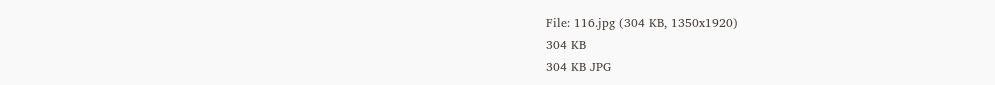File: 116.jpg (304 KB, 1350x1920)
304 KB
304 KB JPG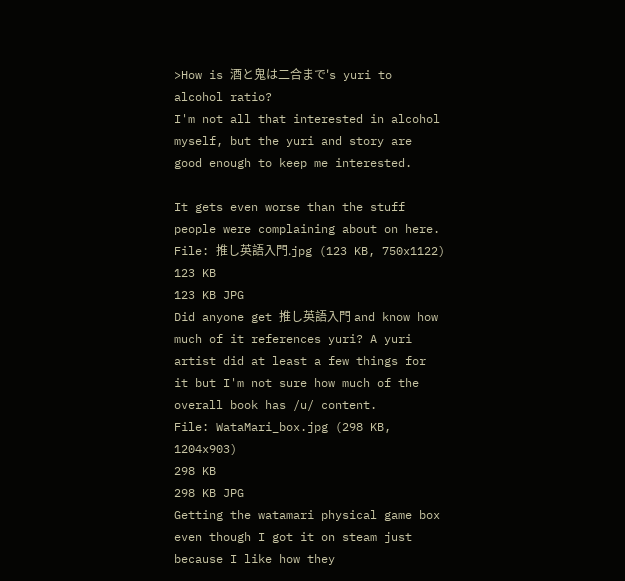>How is 酒と鬼は二合まで's yuri to alcohol ratio?
I'm not all that interested in alcohol myself, but the yuri and story are good enough to keep me interested.

It gets even worse than the stuff people were complaining about on here.
File: 推し英語入門.jpg (123 KB, 750x1122)
123 KB
123 KB JPG
Did anyone get 推し英語入門 and know how much of it references yuri? A yuri artist did at least a few things for it but I'm not sure how much of the overall book has /u/ content.
File: WataMari_box.jpg (298 KB, 1204x903)
298 KB
298 KB JPG
Getting the watamari physical game box even though I got it on steam just because I like how they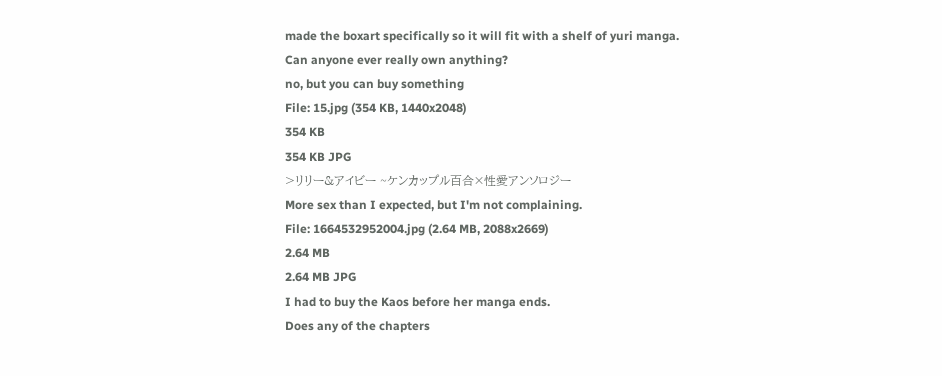made the boxart specifically so it will fit with a shelf of yuri manga.
Can anyone ever really own anything?
no, but you can buy something
File: 15.jpg (354 KB, 1440x2048)
354 KB
354 KB JPG
>リリー&アイビー ~ケンカップル百合×性愛アンソロジー
More sex than I expected, but I'm not complaining.
File: 1664532952004.jpg (2.64 MB, 2088x2669)
2.64 MB
2.64 MB JPG
I had to buy the Kaos before her manga ends.
Does any of the chapters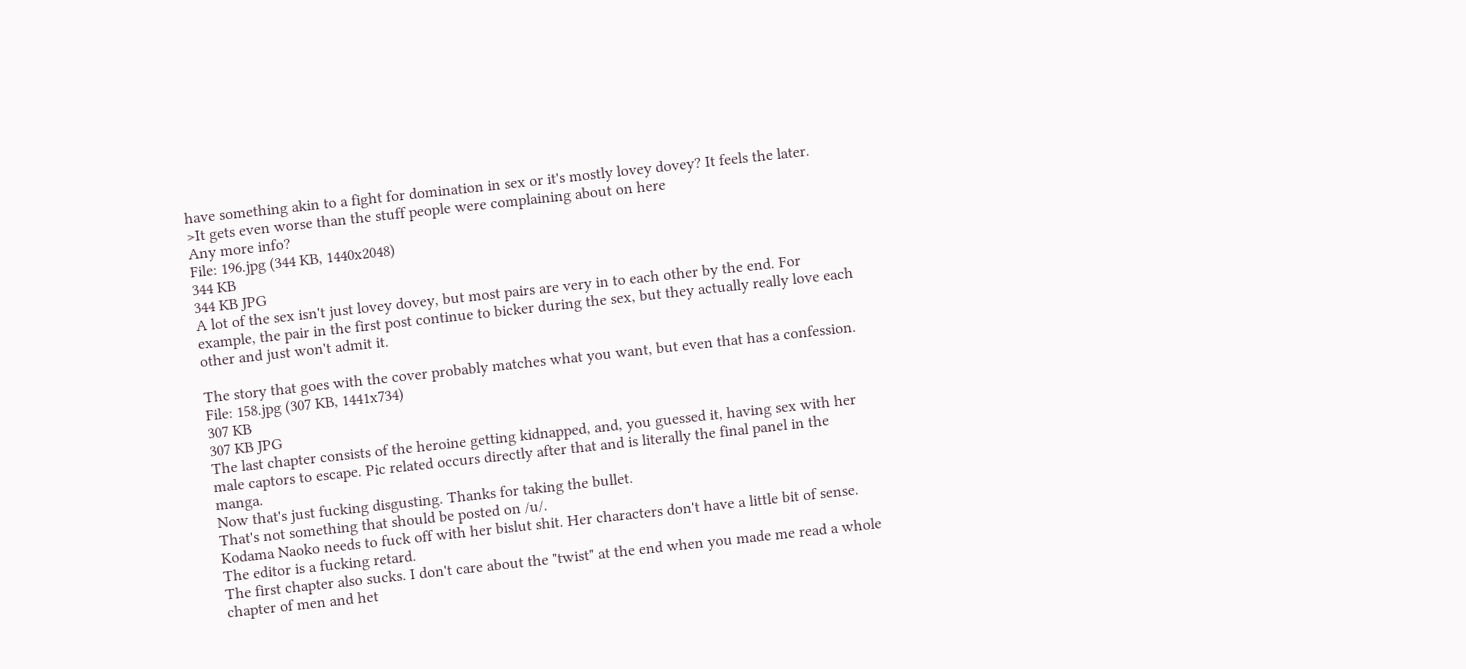have something akin to a fight for domination in sex or it's mostly lovey dovey? It feels the later.
>It gets even worse than the stuff people were complaining about on here
Any more info?
File: 196.jpg (344 KB, 1440x2048)
344 KB
344 KB JPG
A lot of the sex isn't just lovey dovey, but most pairs are very in to each other by the end. For example, the pair in the first post continue to bicker during the sex, but they actually really love each other and just won't admit it.

The story that goes with the cover probably matches what you want, but even that has a confession.
File: 158.jpg (307 KB, 1441x734)
307 KB
307 KB JPG
The last chapter consists of the heroine getting kidnapped, and, you guessed it, having sex with her male captors to escape. Pic related occurs directly after that and is literally the final panel in the manga.
Now that's just fucking disgusting. Thanks for taking the bullet.
That's not something that should be posted on /u/.
Kodama Naoko needs to fuck off with her bislut shit. Her characters don't have a little bit of sense. The editor is a fucking retard.
The first chapter also sucks. I don't care about the "twist" at the end when you made me read a whole chapter of men and het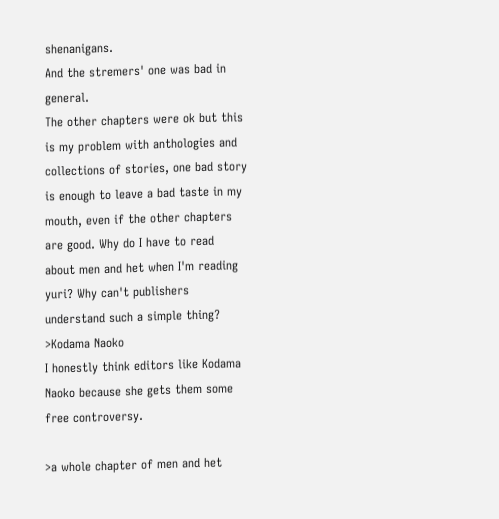shenanigans.
And the stremers' one was bad in general.
The other chapters were ok but this is my problem with anthologies and collections of stories, one bad story is enough to leave a bad taste in my mouth, even if the other chapters are good. Why do I have to read about men and het when I'm reading yuri? Why can't publishers understand such a simple thing?
>Kodama Naoko
I honestly think editors like Kodama Naoko because she gets them some free controversy.

>a whole chapter of men and het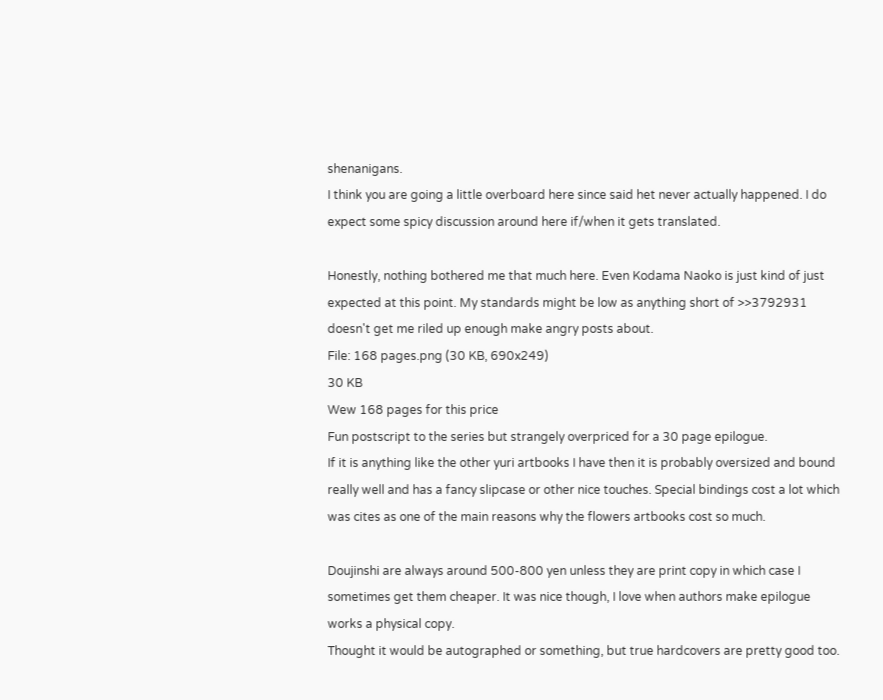shenanigans.
I think you are going a little overboard here since said het never actually happened. I do expect some spicy discussion around here if/when it gets translated.

Honestly, nothing bothered me that much here. Even Kodama Naoko is just kind of just expected at this point. My standards might be low as anything short of >>3792931 doesn't get me riled up enough make angry posts about.
File: 168 pages.png (30 KB, 690x249)
30 KB
Wew 168 pages for this price
Fun postscript to the series but strangely overpriced for a 30 page epilogue.
If it is anything like the other yuri artbooks I have then it is probably oversized and bound really well and has a fancy slipcase or other nice touches. Special bindings cost a lot which was cites as one of the main reasons why the flowers artbooks cost so much.

Doujinshi are always around 500-800 yen unless they are print copy in which case I sometimes get them cheaper. It was nice though, I love when authors make epilogue works a physical copy.
Thought it would be autographed or something, but true hardcovers are pretty good too.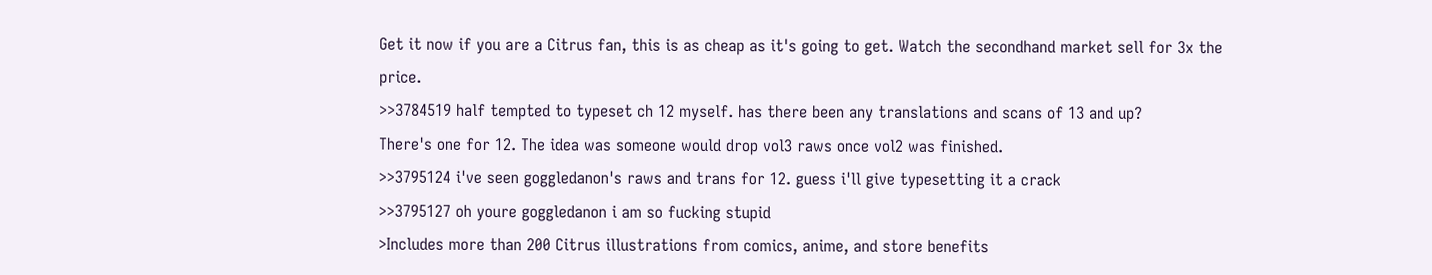Get it now if you are a Citrus fan, this is as cheap as it's going to get. Watch the secondhand market sell for 3x the price.
>>3784519 half tempted to typeset ch 12 myself. has there been any translations and scans of 13 and up?
There's one for 12. The idea was someone would drop vol3 raws once vol2 was finished.
>>3795124 i've seen goggledanon's raws and trans for 12. guess i'll give typesetting it a crack
>>3795127 oh youre goggledanon i am so fucking stupid
>Includes more than 200 Citrus illustrations from comics, anime, and store benefits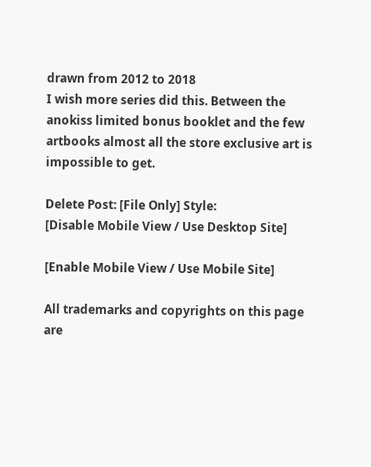drawn from 2012 to 2018
I wish more series did this. Between the anokiss limited bonus booklet and the few artbooks almost all the store exclusive art is impossible to get.

Delete Post: [File Only] Style:
[Disable Mobile View / Use Desktop Site]

[Enable Mobile View / Use Mobile Site]

All trademarks and copyrights on this page are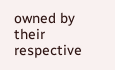owned by their respective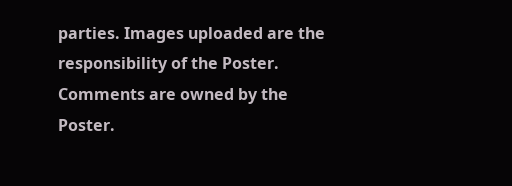parties. Images uploaded are the responsibility of the Poster. Comments are owned by the Poster.